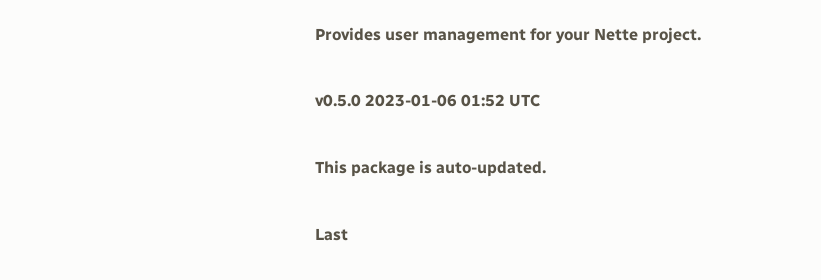Provides user management for your Nette project.

v0.5.0 2023-01-06 01:52 UTC

This package is auto-updated.

Last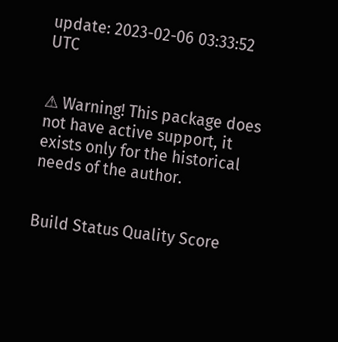update: 2023-02-06 03:33:52 UTC


⚠ Warning! This package does not have active support, it exists only for the historical needs of the author.


Build Status Quality Score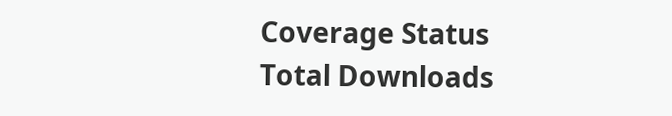Coverage Status Total Downloads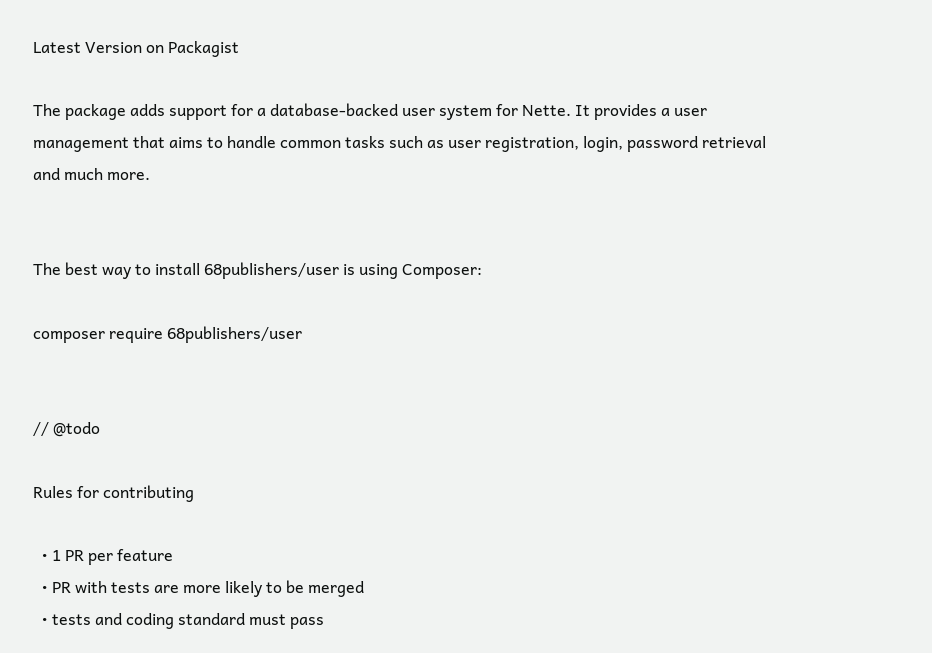Latest Version on Packagist

The package adds support for a database-backed user system for Nette. It provides a user management that aims to handle common tasks such as user registration, login, password retrieval and much more.


The best way to install 68publishers/user is using Composer:

composer require 68publishers/user


// @todo

Rules for contributing

  • 1 PR per feature
  • PR with tests are more likely to be merged
  • tests and coding standard must pass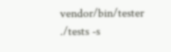vendor/bin/tester ./tests -s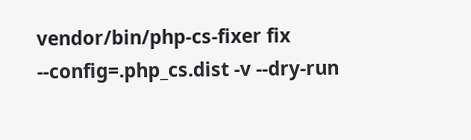vendor/bin/php-cs-fixer fix --config=.php_cs.dist -v --dry-run